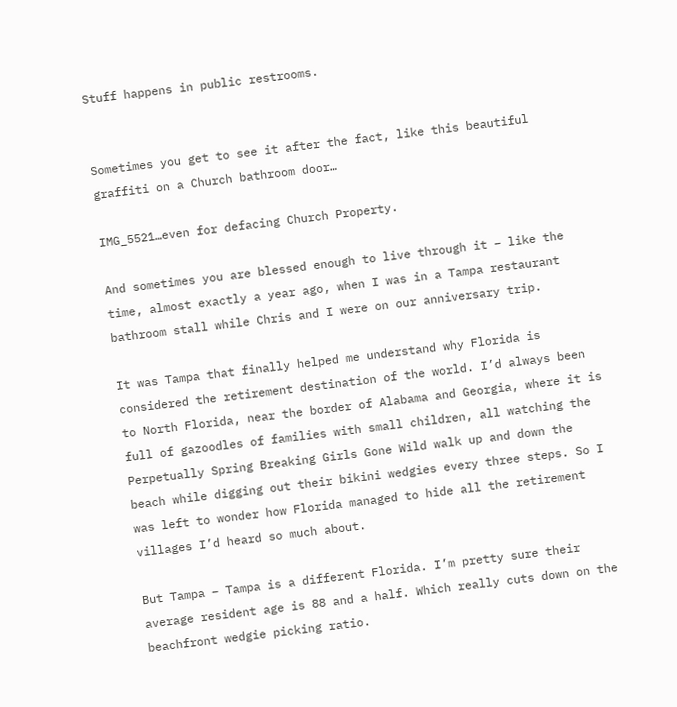Stuff happens in public restrooms.


Sometimes you get to see it after the fact, like this beautiful graffiti on a Church bathroom door…

IMG_5521…even for defacing Church Property.

And sometimes you are blessed enough to live through it – like the time, almost exactly a year ago, when I was in a Tampa restaurant bathroom stall while Chris and I were on our anniversary trip.

It was Tampa that finally helped me understand why Florida is considered the retirement destination of the world. I’d always been to North Florida, near the border of Alabama and Georgia, where it is full of gazoodles of families with small children, all watching the Perpetually Spring Breaking Girls Gone Wild walk up and down the beach while digging out their bikini wedgies every three steps. So I was left to wonder how Florida managed to hide all the retirement villages I’d heard so much about.

But Tampa – Tampa is a different Florida. I’m pretty sure their average resident age is 88 and a half. Which really cuts down on the beachfront wedgie picking ratio.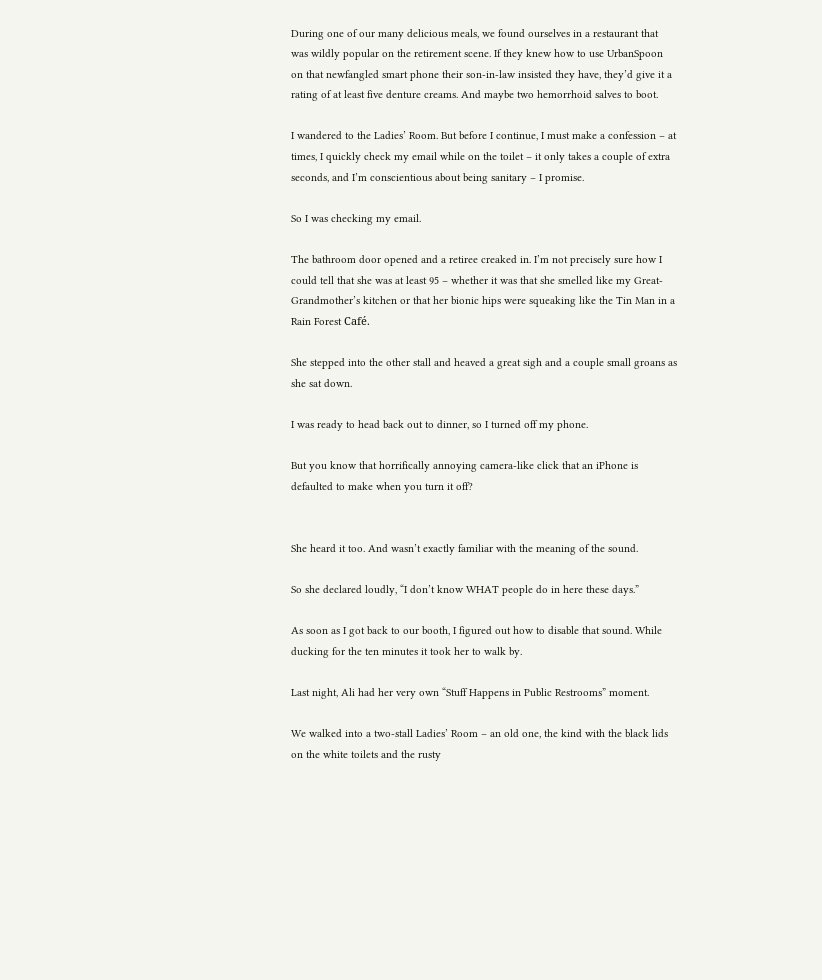During one of our many delicious meals, we found ourselves in a restaurant that was wildly popular on the retirement scene. If they knew how to use UrbanSpoon on that newfangled smart phone their son-in-law insisted they have, they’d give it a rating of at least five denture creams. And maybe two hemorrhoid salves to boot.

I wandered to the Ladies’ Room. But before I continue, I must make a confession – at times, I quickly check my email while on the toilet – it only takes a couple of extra seconds, and I’m conscientious about being sanitary – I promise.

So I was checking my email.

The bathroom door opened and a retiree creaked in. I’m not precisely sure how I could tell that she was at least 95 – whether it was that she smelled like my Great-Grandmother’s kitchen or that her bionic hips were squeaking like the Tin Man in a Rain Forest Café.

She stepped into the other stall and heaved a great sigh and a couple small groans as she sat down.

I was ready to head back out to dinner, so I turned off my phone.

But you know that horrifically annoying camera-like click that an iPhone is defaulted to make when you turn it off?


She heard it too. And wasn’t exactly familiar with the meaning of the sound.

So she declared loudly, “I don’t know WHAT people do in here these days.”

As soon as I got back to our booth, I figured out how to disable that sound. While ducking for the ten minutes it took her to walk by.

Last night, Ali had her very own “Stuff Happens in Public Restrooms” moment.

We walked into a two-stall Ladies’ Room – an old one, the kind with the black lids on the white toilets and the rusty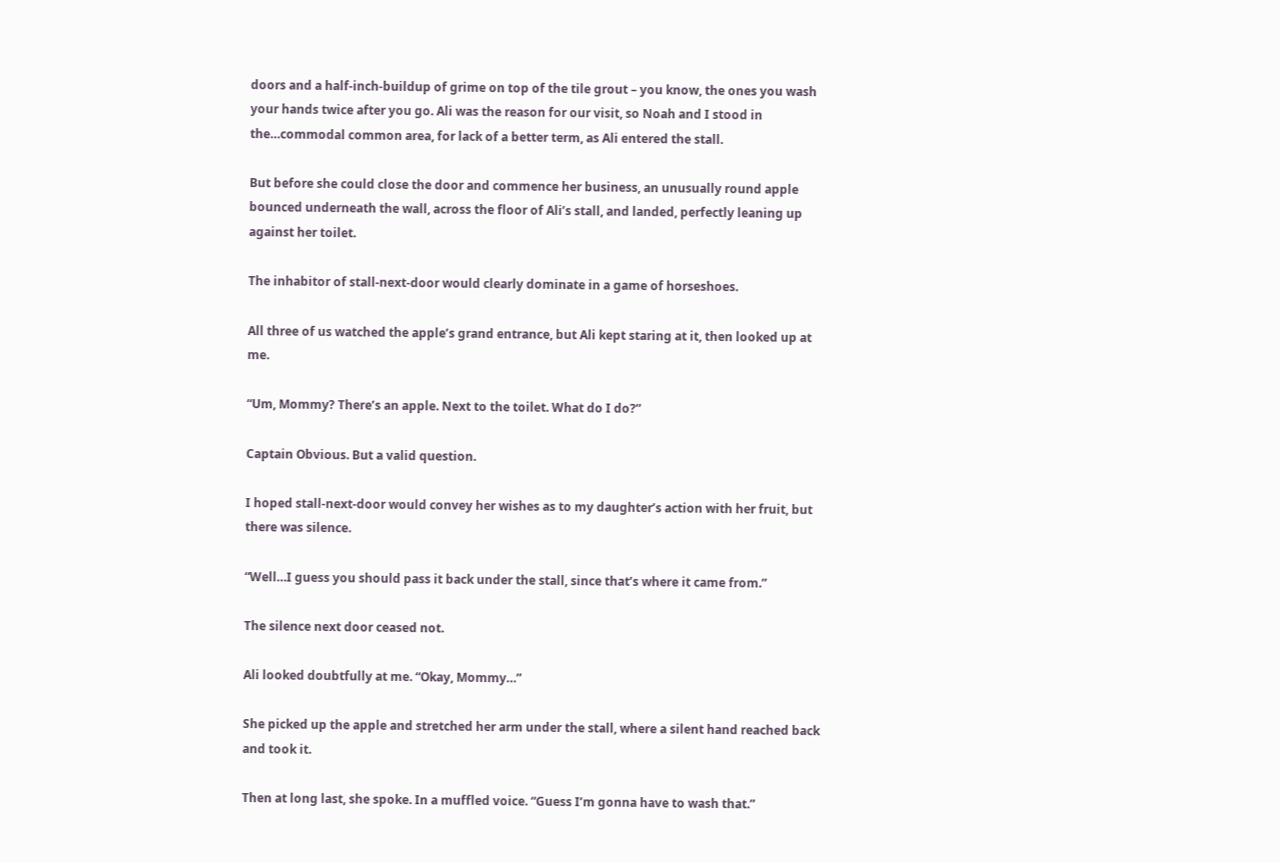doors and a half-inch-buildup of grime on top of the tile grout – you know, the ones you wash your hands twice after you go. Ali was the reason for our visit, so Noah and I stood in the…commodal common area, for lack of a better term, as Ali entered the stall.

But before she could close the door and commence her business, an unusually round apple bounced underneath the wall, across the floor of Ali’s stall, and landed, perfectly leaning up against her toilet.

The inhabitor of stall-next-door would clearly dominate in a game of horseshoes.

All three of us watched the apple’s grand entrance, but Ali kept staring at it, then looked up at me.

“Um, Mommy? There’s an apple. Next to the toilet. What do I do?”

Captain Obvious. But a valid question.

I hoped stall-next-door would convey her wishes as to my daughter’s action with her fruit, but there was silence.

“Well…I guess you should pass it back under the stall, since that’s where it came from.”

The silence next door ceased not.

Ali looked doubtfully at me. “Okay, Mommy…”

She picked up the apple and stretched her arm under the stall, where a silent hand reached back and took it.

Then at long last, she spoke. In a muffled voice. “Guess I’m gonna have to wash that.”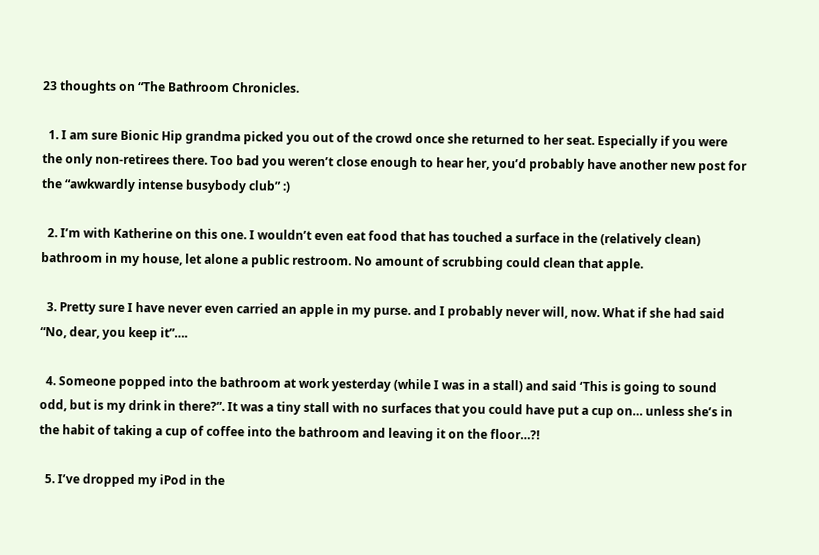23 thoughts on “The Bathroom Chronicles.

  1. I am sure Bionic Hip grandma picked you out of the crowd once she returned to her seat. Especially if you were the only non-retirees there. Too bad you weren’t close enough to hear her, you’d probably have another new post for the “awkwardly intense busybody club” :)

  2. I’m with Katherine on this one. I wouldn’t even eat food that has touched a surface in the (relatively clean) bathroom in my house, let alone a public restroom. No amount of scrubbing could clean that apple.

  3. Pretty sure I have never even carried an apple in my purse. and I probably never will, now. What if she had said “No, dear, you keep it”….

  4. Someone popped into the bathroom at work yesterday (while I was in a stall) and said ‘This is going to sound odd, but is my drink in there?”. It was a tiny stall with no surfaces that you could have put a cup on… unless she’s in the habit of taking a cup of coffee into the bathroom and leaving it on the floor…?!

  5. I’ve dropped my iPod in the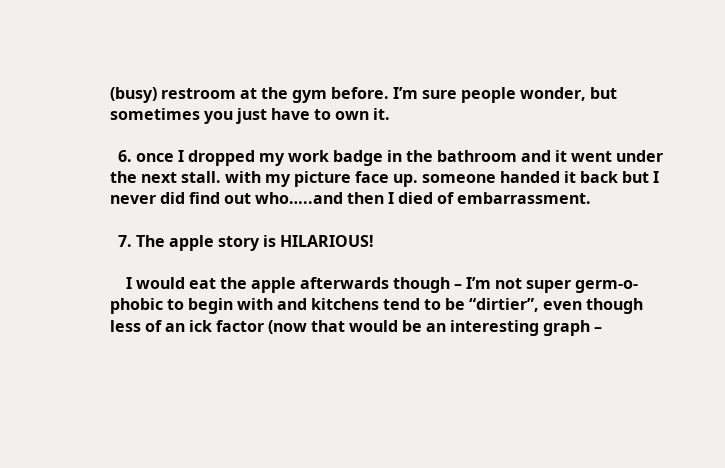(busy) restroom at the gym before. I’m sure people wonder, but sometimes you just have to own it.

  6. once I dropped my work badge in the bathroom and it went under the next stall. with my picture face up. someone handed it back but I never did find out who…..and then I died of embarrassment.

  7. The apple story is HILARIOUS!

    I would eat the apple afterwards though – I’m not super germ-o-phobic to begin with and kitchens tend to be “dirtier”, even though less of an ick factor (now that would be an interesting graph –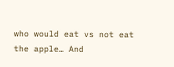who would eat vs not eat the apple… And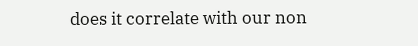does it correlate with our non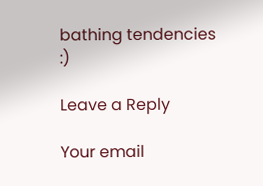bathing tendencies :)

Leave a Reply

Your email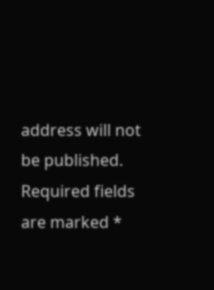address will not be published. Required fields are marked *